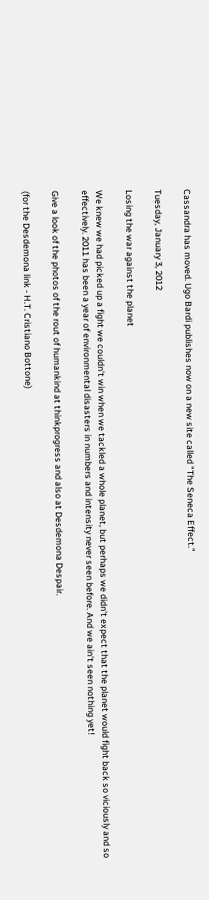Cassandra has moved. Ugo Bardi publishes now on a new site called "The Seneca Effect."

Tuesday, January 3, 2012

Losing the war against the planet

We knew we had picked up a fight we couldn't win when we tackled a whole planet, but perhaps we didn't expect that the planet would fight back so viciously and so effectively. 2011 has been a year of environmental disasters in numbers and intensity never seen before. And we ain't seen nothing yet!

Give a look of the photos of the rout of humankind at thinkprogress and also at Desdemona Despair.

(for the Desdemona link - H.T. Cristiano Bottone)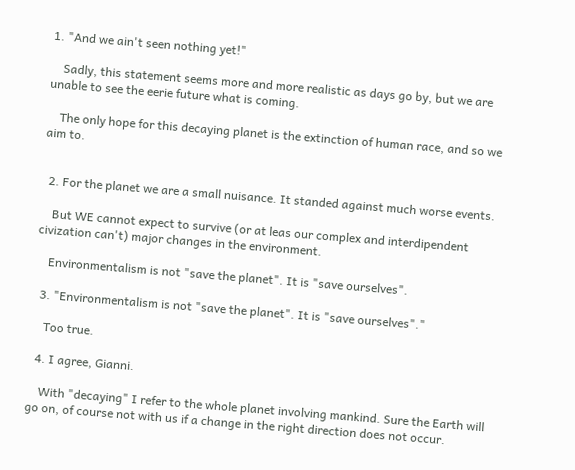1. "And we ain't seen nothing yet!"

    Sadly, this statement seems more and more realistic as days go by, but we are unable to see the eerie future what is coming.

    The only hope for this decaying planet is the extinction of human race, and so we aim to.


  2. For the planet we are a small nuisance. It standed against much worse events.

    But WE cannot expect to survive (or at leas our complex and interdipendent civization can't) major changes in the environment.

    Environmentalism is not "save the planet". It is "save ourselves".

  3. "Environmentalism is not "save the planet". It is "save ourselves"."

    Too true.

  4. I agree, Gianni.

    With "decaying" I refer to the whole planet involving mankind. Sure the Earth will go on, of course not with us if a change in the right direction does not occur.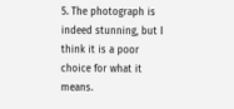5. The photograph is indeed stunning, but I think it is a poor choice for what it means.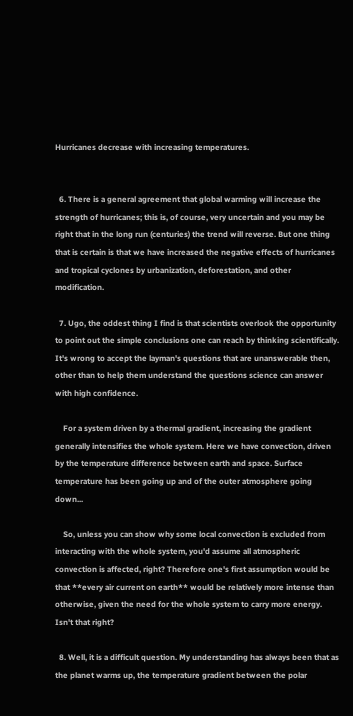Hurricanes decrease with increasing temperatures.


  6. There is a general agreement that global warming will increase the strength of hurricanes; this is, of course, very uncertain and you may be right that in the long run (centuries) the trend will reverse. But one thing that is certain is that we have increased the negative effects of hurricanes and tropical cyclones by urbanization, deforestation, and other modification.

  7. Ugo, the oddest thing I find is that scientists overlook the opportunity to point out the simple conclusions one can reach by thinking scientifically. It's wrong to accept the layman's questions that are unanswerable then, other than to help them understand the questions science can answer with high confidence.

    For a system driven by a thermal gradient, increasing the gradient generally intensifies the whole system. Here we have convection, driven by the temperature difference between earth and space. Surface temperature has been going up and of the outer atmosphere going down...

    So, unless you can show why some local convection is excluded from interacting with the whole system, you'd assume all atmospheric convection is affected, right? Therefore one's first assumption would be that **every air current on earth** would be relatively more intense than otherwise, given the need for the whole system to carry more energy. Isn't that right?

  8. Well, it is a difficult question. My understanding has always been that as the planet warms up, the temperature gradient between the polar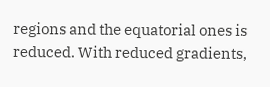regions and the equatorial ones is reduced. With reduced gradients,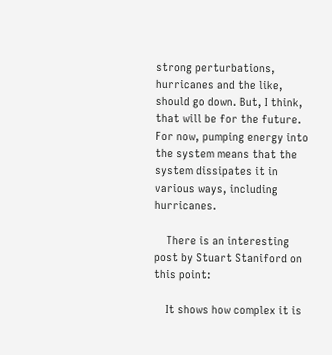strong perturbations, hurricanes and the like, should go down. But, I think, that will be for the future. For now, pumping energy into the system means that the system dissipates it in various ways, including hurricanes.

    There is an interesting post by Stuart Staniford on this point:

    It shows how complex it is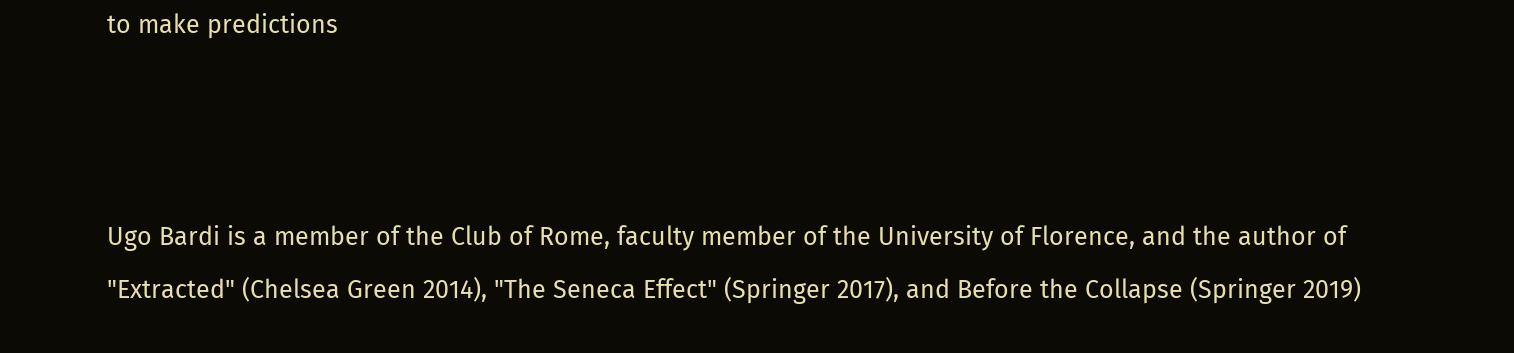to make predictions



Ugo Bardi is a member of the Club of Rome, faculty member of the University of Florence, and the author of "Extracted" (Chelsea Green 2014), "The Seneca Effect" (Springer 2017), and Before the Collapse (Springer 2019)